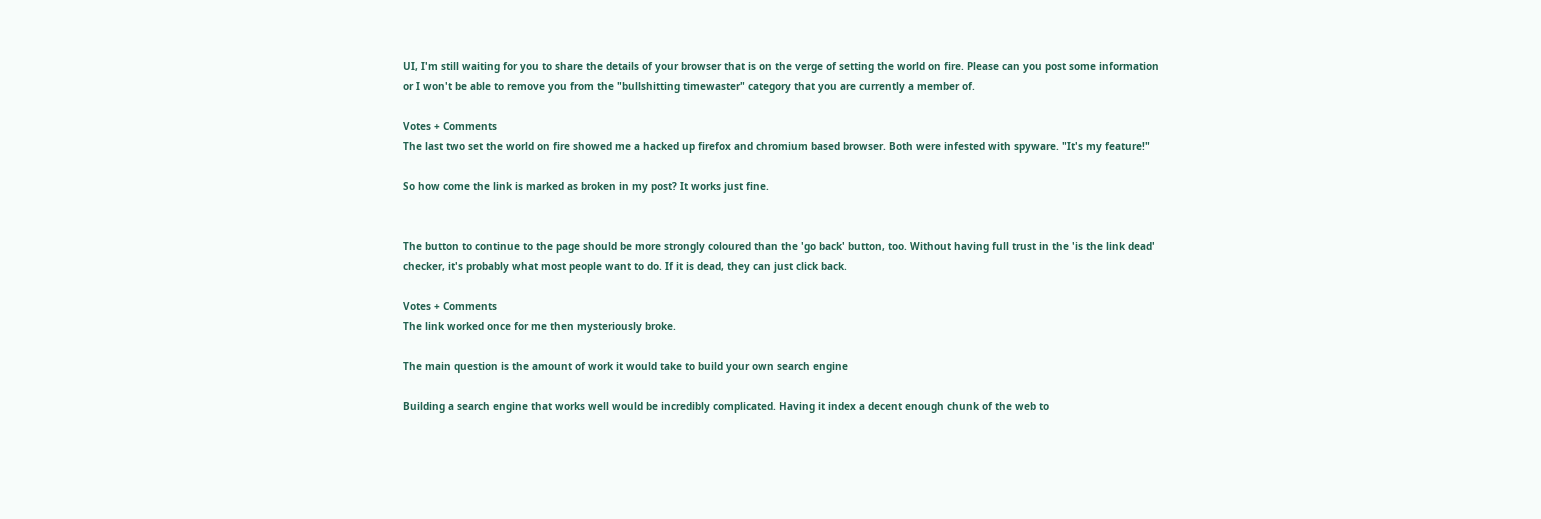UI, I'm still waiting for you to share the details of your browser that is on the verge of setting the world on fire. Please can you post some information or I won't be able to remove you from the "bullshitting timewaster" category that you are currently a member of.

Votes + Comments
The last two set the world on fire showed me a hacked up firefox and chromium based browser. Both were infested with spyware. "It's my feature!"

So how come the link is marked as broken in my post? It works just fine.


The button to continue to the page should be more strongly coloured than the 'go back' button, too. Without having full trust in the 'is the link dead' checker, it's probably what most people want to do. If it is dead, they can just click back.

Votes + Comments
The link worked once for me then mysteriously broke.

The main question is the amount of work it would take to build your own search engine

Building a search engine that works well would be incredibly complicated. Having it index a decent enough chunk of the web to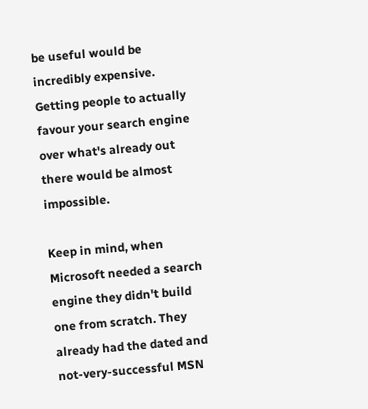be useful would be incredibly expensive. Getting people to actually favour your search engine over what's already out there would be almost impossible.

Keep in mind, when Microsoft needed a search engine they didn't build one from scratch. They already had the dated and not-very-successful MSN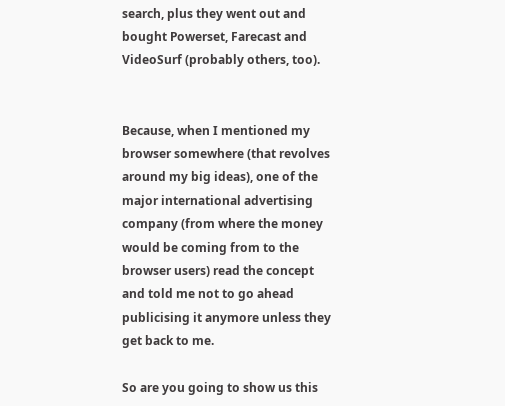search, plus they went out and bought Powerset, Farecast and VideoSurf (probably others, too).


Because, when I mentioned my browser somewhere (that revolves around my big ideas), one of the major international advertising company (from where the money would be coming from to the browser users) read the concept and told me not to go ahead publicising it anymore unless they get back to me.

So are you going to show us this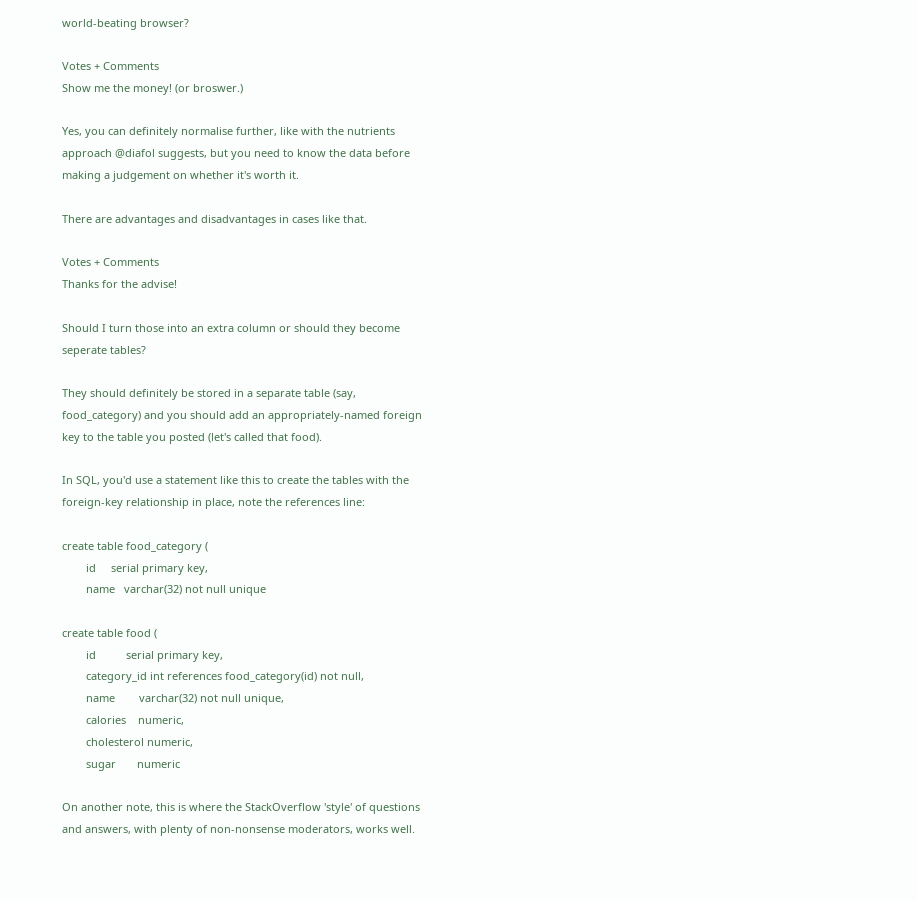world-beating browser?

Votes + Comments
Show me the money! (or broswer.)

Yes, you can definitely normalise further, like with the nutrients approach @diafol suggests, but you need to know the data before making a judgement on whether it's worth it.

There are advantages and disadvantages in cases like that.

Votes + Comments
Thanks for the advise!

Should I turn those into an extra column or should they become seperate tables?

They should definitely be stored in a separate table (say, food_category) and you should add an appropriately-named foreign key to the table you posted (let's called that food).

In SQL, you'd use a statement like this to create the tables with the foreign-key relationship in place, note the references line:

create table food_category (
        id     serial primary key,
        name   varchar(32) not null unique

create table food (
        id          serial primary key,
        category_id int references food_category(id) not null,
        name        varchar(32) not null unique,
        calories    numeric,
        cholesterol numeric,
        sugar       numeric

On another note, this is where the StackOverflow 'style' of questions and answers, with plenty of non-nonsense moderators, works well.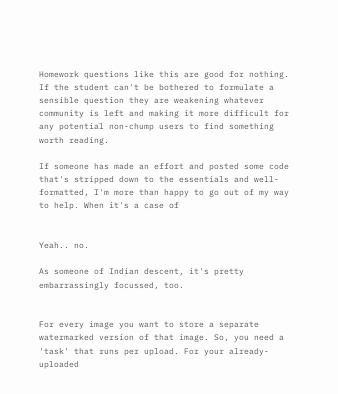Homework questions like this are good for nothing. If the student can't be bothered to formulate a sensible question they are weakening whatever community is left and making it more difficult for any potential non-chump users to find something worth reading.

If someone has made an effort and posted some code that's stripped down to the essentials and well-formatted, I'm more than happy to go out of my way to help. When it's a case of


Yeah.. no.

As someone of Indian descent, it's pretty embarrassingly focussed, too.


For every image you want to store a separate watermarked version of that image. So, you need a 'task' that runs per upload. For your already-uploaded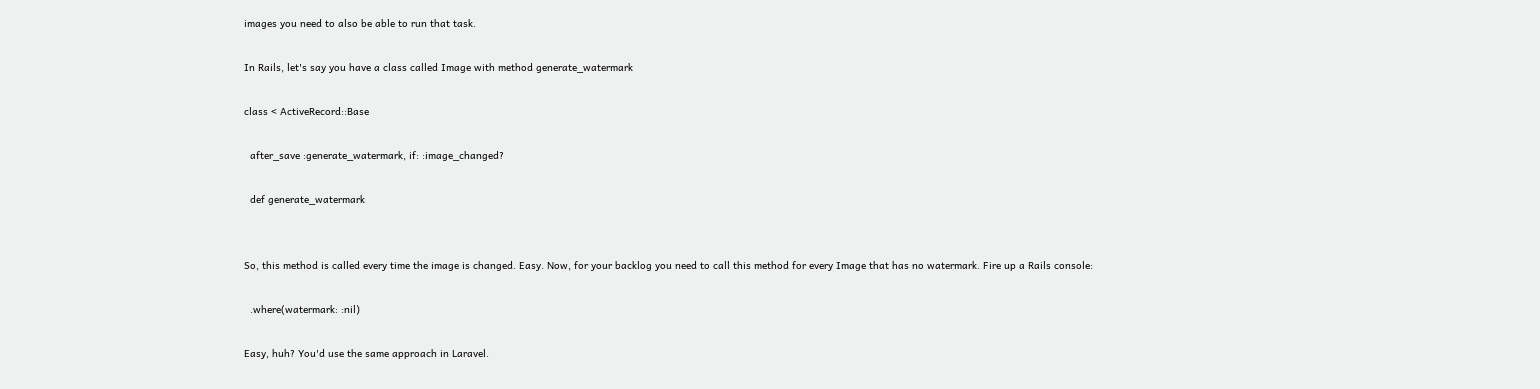images you need to also be able to run that task.

In Rails, let's say you have a class called Image with method generate_watermark

class < ActiveRecord::Base

  after_save :generate_watermark, if: :image_changed?

  def generate_watermark


So, this method is called every time the image is changed. Easy. Now, for your backlog you need to call this method for every Image that has no watermark. Fire up a Rails console:

  .where(watermark: :nil)

Easy, huh? You'd use the same approach in Laravel.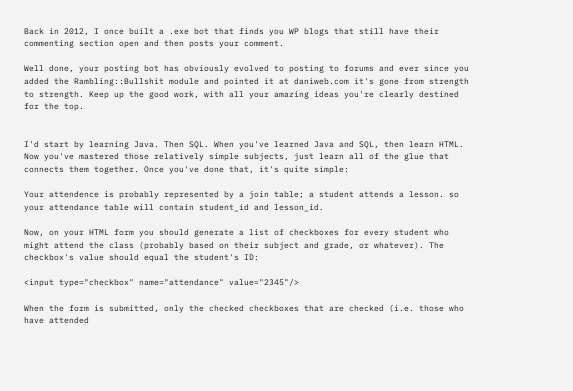Back in 2012, I once built a .exe bot that finds you WP blogs that still have their commenting section open and then posts your comment.

Well done, your posting bot has obviously evolved to posting to forums and ever since you added the Rambling::Bullshit module and pointed it at daniweb.com it's gone from strength to strength. Keep up the good work, with all your amazing ideas you're clearly destined for the top.


I'd start by learning Java. Then SQL. When you've learned Java and SQL, then learn HTML. Now you've mastered those relatively simple subjects, just learn all of the glue that connects them together. Once you've done that, it's quite simple:

Your attendence is probably represented by a join table; a student attends a lesson. so your attendance table will contain student_id and lesson_id.

Now, on your HTML form you should generate a list of checkboxes for every student who might attend the class (probably based on their subject and grade, or whatever). The checkbox's value should equal the student's ID:

<input type="checkbox" name="attendance" value="2345"/>

When the form is submitted, only the checked checkboxes that are checked (i.e. those who have attended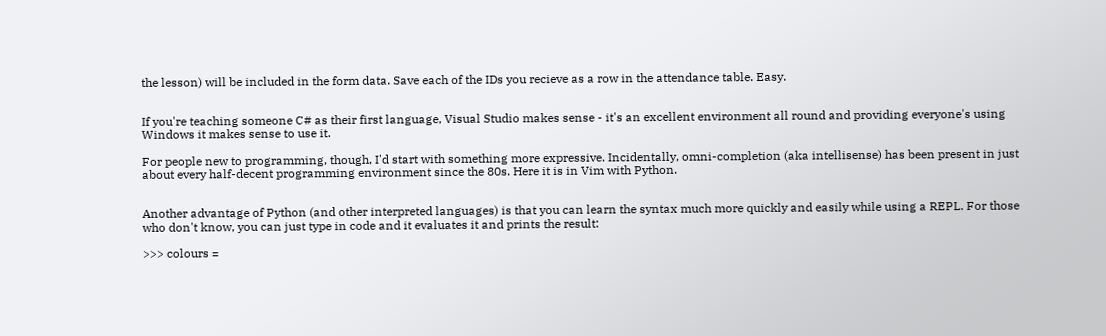the lesson) will be included in the form data. Save each of the IDs you recieve as a row in the attendance table. Easy.


If you're teaching someone C# as their first language, Visual Studio makes sense - it's an excellent environment all round and providing everyone's using Windows it makes sense to use it.

For people new to programming, though, I'd start with something more expressive. Incidentally, omni-completion (aka intellisense) has been present in just about every half-decent programming environment since the 80s. Here it is in Vim with Python.


Another advantage of Python (and other interpreted languages) is that you can learn the syntax much more quickly and easily while using a REPL. For those who don't know, you can just type in code and it evaluates it and prints the result:

>>> colours =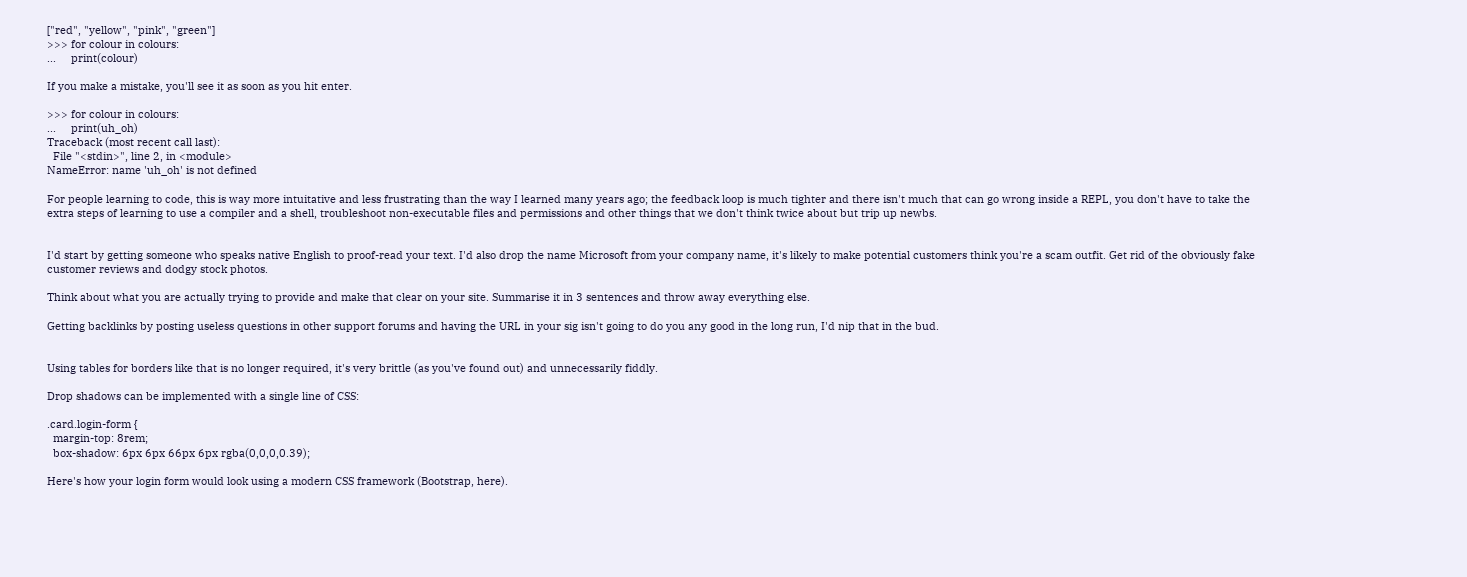["red", "yellow", "pink", "green"]
>>> for colour in colours:
...     print(colour)

If you make a mistake, you'll see it as soon as you hit enter.

>>> for colour in colours:
...     print(uh_oh)
Traceback (most recent call last):
  File "<stdin>", line 2, in <module>
NameError: name 'uh_oh' is not defined

For people learning to code, this is way more intuitative and less frustrating than the way I learned many years ago; the feedback loop is much tighter and there isn't much that can go wrong inside a REPL, you don't have to take the extra steps of learning to use a compiler and a shell, troubleshoot non-executable files and permissions and other things that we don't think twice about but trip up newbs.


I'd start by getting someone who speaks native English to proof-read your text. I'd also drop the name Microsoft from your company name, it's likely to make potential customers think you're a scam outfit. Get rid of the obviously fake customer reviews and dodgy stock photos.

Think about what you are actually trying to provide and make that clear on your site. Summarise it in 3 sentences and throw away everything else.

Getting backlinks by posting useless questions in other support forums and having the URL in your sig isn't going to do you any good in the long run, I'd nip that in the bud.


Using tables for borders like that is no longer required, it's very brittle (as you've found out) and unnecessarily fiddly.

Drop shadows can be implemented with a single line of CSS:

.card.login-form {
  margin-top: 8rem;
  box-shadow: 6px 6px 66px 6px rgba(0,0,0,0.39);

Here's how your login form would look using a modern CSS framework (Bootstrap, here).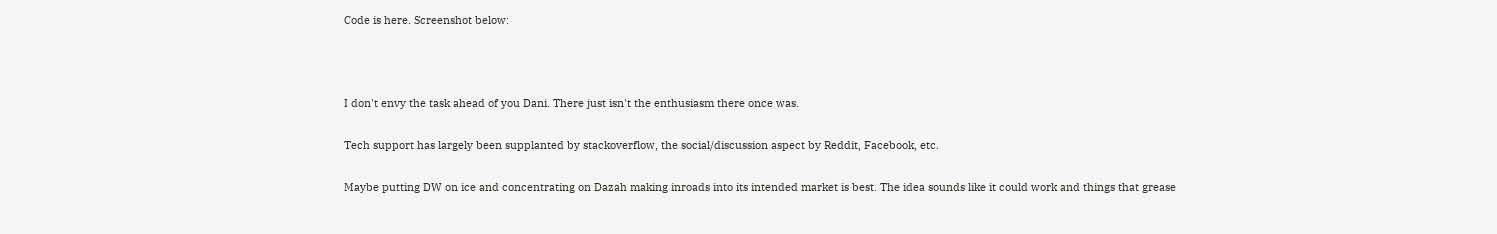Code is here. Screenshot below:



I don't envy the task ahead of you Dani. There just isn't the enthusiasm there once was.

Tech support has largely been supplanted by stackoverflow, the social/discussion aspect by Reddit, Facebook, etc.

Maybe putting DW on ice and concentrating on Dazah making inroads into its intended market is best. The idea sounds like it could work and things that grease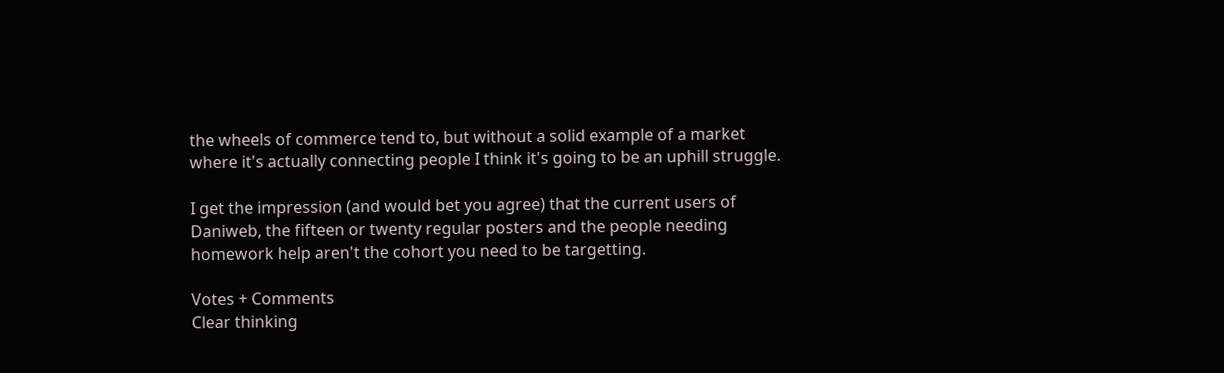the wheels of commerce tend to, but without a solid example of a market where it's actually connecting people I think it's going to be an uphill struggle.

I get the impression (and would bet you agree) that the current users of Daniweb, the fifteen or twenty regular posters and the people needing homework help aren't the cohort you need to be targetting.

Votes + Comments
Clear thinking